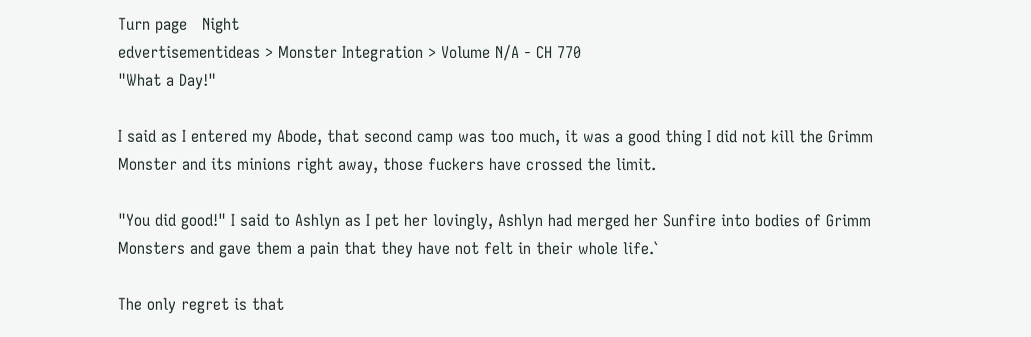Turn page   Night
edvertisementideas > Monster Integration > Volume N/A - CH 770
"What a Day!"

I said as I entered my Abode, that second camp was too much, it was a good thing I did not kill the Grimm Monster and its minions right away, those fuckers have crossed the limit.

"You did good!" I said to Ashlyn as I pet her lovingly, Ashlyn had merged her Sunfire into bodies of Grimm Monsters and gave them a pain that they have not felt in their whole life.`

The only regret is that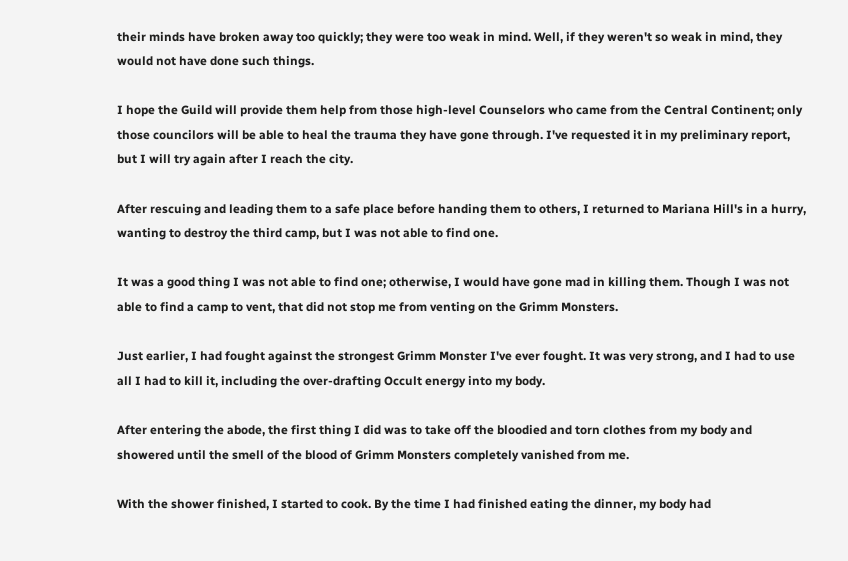their minds have broken away too quickly; they were too weak in mind. Well, if they weren't so weak in mind, they would not have done such things.

I hope the Guild will provide them help from those high-level Counselors who came from the Central Continent; only those councilors will be able to heal the trauma they have gone through. I've requested it in my preliminary report, but I will try again after I reach the city.

After rescuing and leading them to a safe place before handing them to others, I returned to Mariana Hill's in a hurry, wanting to destroy the third camp, but I was not able to find one.

It was a good thing I was not able to find one; otherwise, I would have gone mad in killing them. Though I was not able to find a camp to vent, that did not stop me from venting on the Grimm Monsters.

Just earlier, I had fought against the strongest Grimm Monster I've ever fought. It was very strong, and I had to use all I had to kill it, including the over-drafting Occult energy into my body.

After entering the abode, the first thing I did was to take off the bloodied and torn clothes from my body and showered until the smell of the blood of Grimm Monsters completely vanished from me.

With the shower finished, I started to cook. By the time I had finished eating the dinner, my body had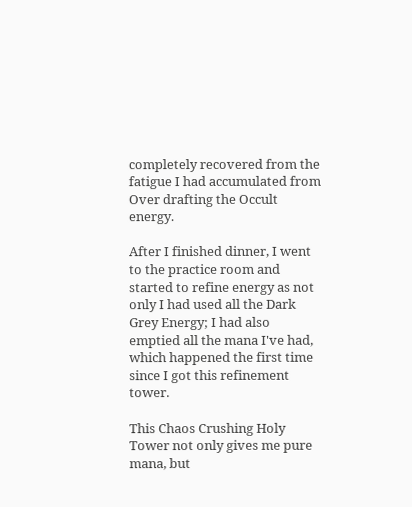completely recovered from the fatigue I had accumulated from Over drafting the Occult energy.

After I finished dinner, I went to the practice room and started to refine energy as not only I had used all the Dark Grey Energy; I had also emptied all the mana I've had, which happened the first time since I got this refinement tower.

This Chaos Crushing Holy Tower not only gives me pure mana, but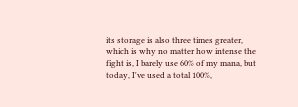its storage is also three times greater, which is why no matter how intense the fight is, I barely use 60% of my mana, but today, I've used a total 100%,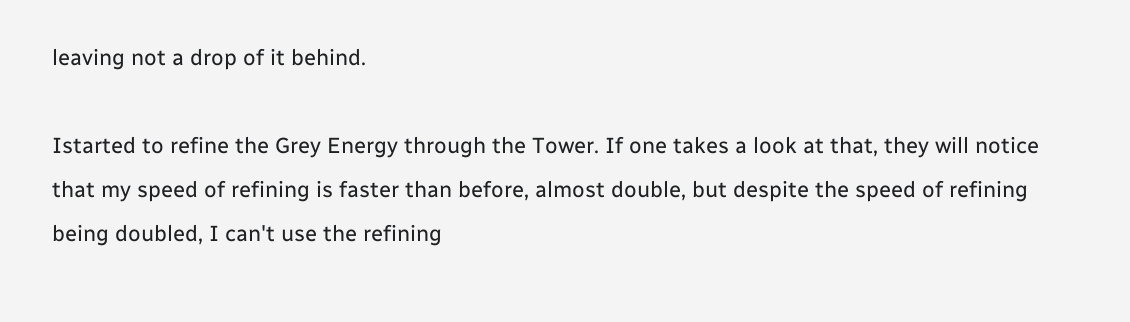leaving not a drop of it behind.

Istarted to refine the Grey Energy through the Tower. If one takes a look at that, they will notice that my speed of refining is faster than before, almost double, but despite the speed of refining being doubled, I can't use the refining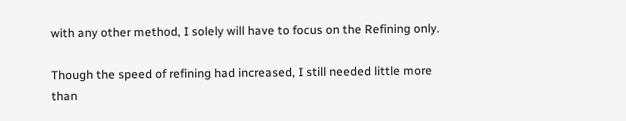with any other method, I solely will have to focus on the Refining only.

Though the speed of refining had increased, I still needed little more than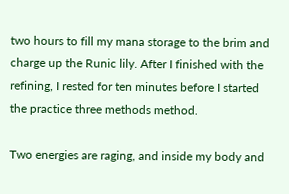two hours to fill my mana storage to the brim and charge up the Runic lily. After I finished with the refining, I rested for ten minutes before I started the practice three methods method.

Two energies are raging, and inside my body and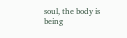soul, the body is being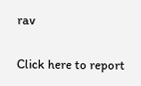rav

Click here to report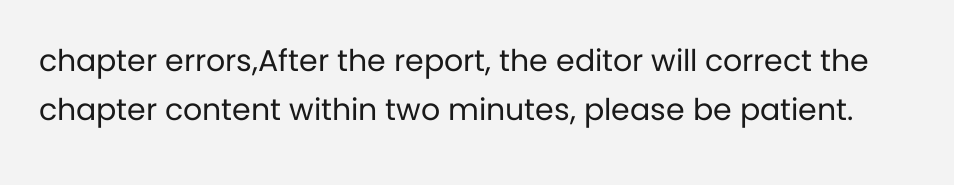chapter errors,After the report, the editor will correct the chapter content within two minutes, please be patient.